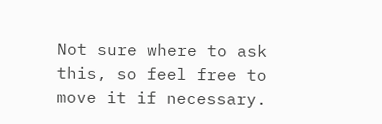Not sure where to ask this, so feel free to move it if necessary.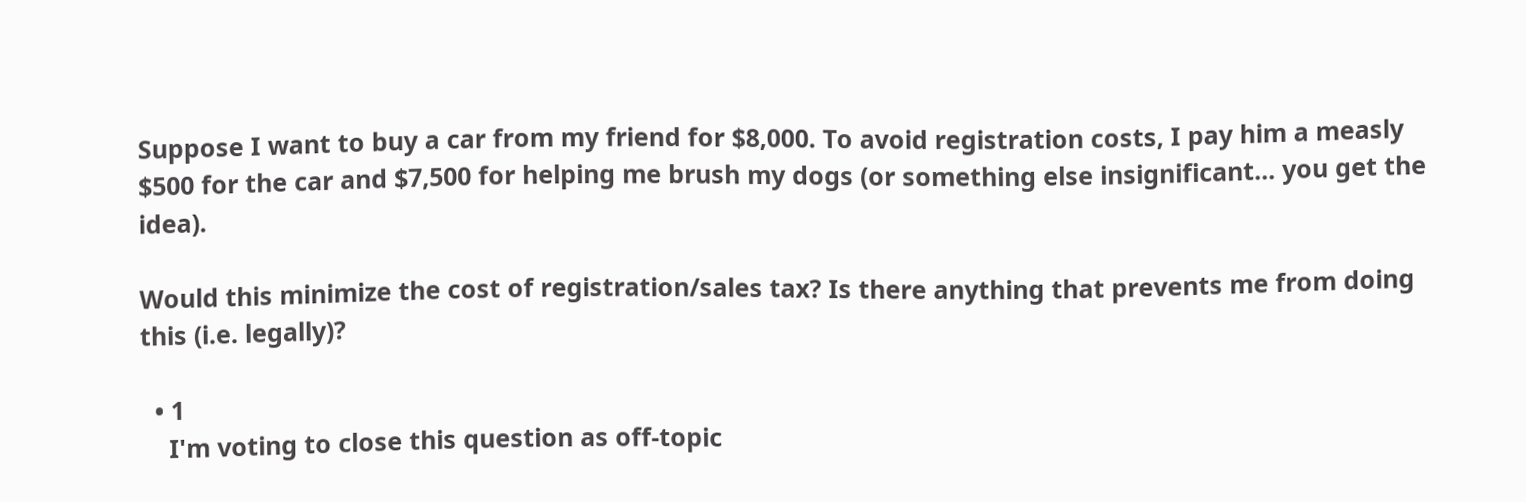Suppose I want to buy a car from my friend for $8,000. To avoid registration costs, I pay him a measly $500 for the car and $7,500 for helping me brush my dogs (or something else insignificant... you get the idea).

Would this minimize the cost of registration/sales tax? Is there anything that prevents me from doing this (i.e. legally)?

  • 1
    I'm voting to close this question as off-topic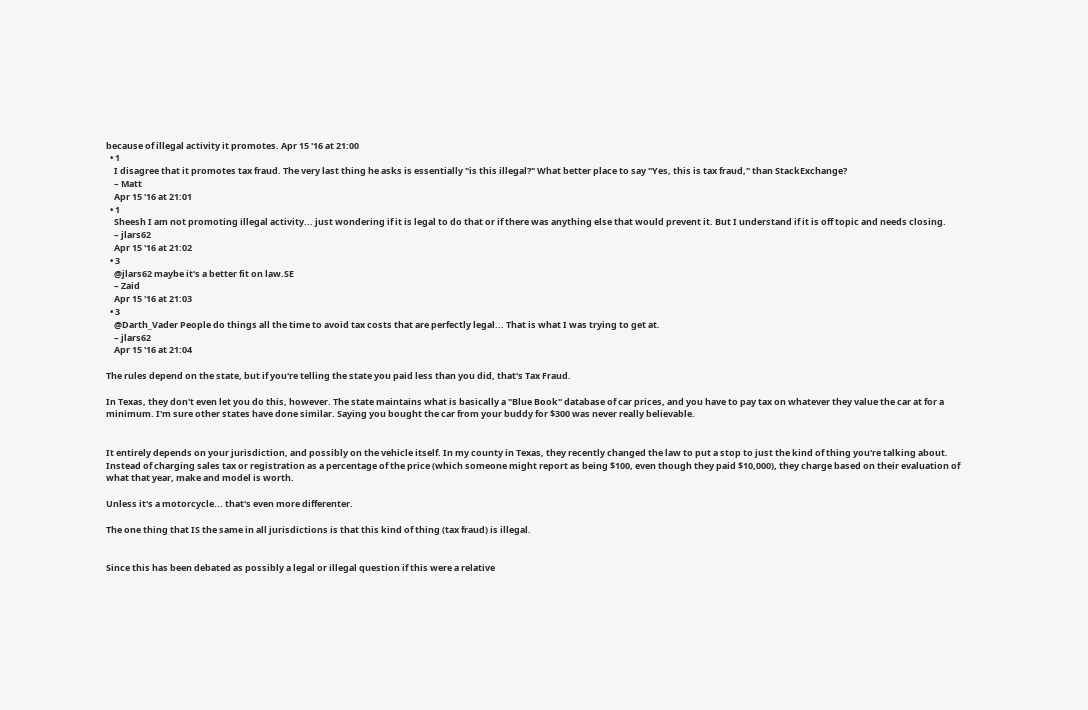because of illegal activity it promotes. Apr 15 '16 at 21:00
  • 1
    I disagree that it promotes tax fraud. The very last thing he asks is essentially "is this illegal?" What better place to say "Yes, this is tax fraud," than StackExchange?
    – Matt
    Apr 15 '16 at 21:01
  • 1
    Sheesh I am not promoting illegal activity... just wondering if it is legal to do that or if there was anything else that would prevent it. But I understand if it is off topic and needs closing.
    – jlars62
    Apr 15 '16 at 21:02
  • 3
    @jlars62 maybe it's a better fit on law.SE
    – Zaid
    Apr 15 '16 at 21:03
  • 3
    @Darth_Vader People do things all the time to avoid tax costs that are perfectly legal... That is what I was trying to get at.
    – jlars62
    Apr 15 '16 at 21:04

The rules depend on the state, but if you're telling the state you paid less than you did, that's Tax Fraud.

In Texas, they don't even let you do this, however. The state maintains what is basically a "Blue Book" database of car prices, and you have to pay tax on whatever they value the car at for a minimum. I'm sure other states have done similar. Saying you bought the car from your buddy for $300 was never really believable.


It entirely depends on your jurisdiction, and possibly on the vehicle itself. In my county in Texas, they recently changed the law to put a stop to just the kind of thing you're talking about. Instead of charging sales tax or registration as a percentage of the price (which someone might report as being $100, even though they paid $10,000), they charge based on their evaluation of what that year, make and model is worth.

Unless it's a motorcycle... that's even more differenter.

The one thing that IS the same in all jurisdictions is that this kind of thing (tax fraud) is illegal.


Since this has been debated as possibly a legal or illegal question if this were a relative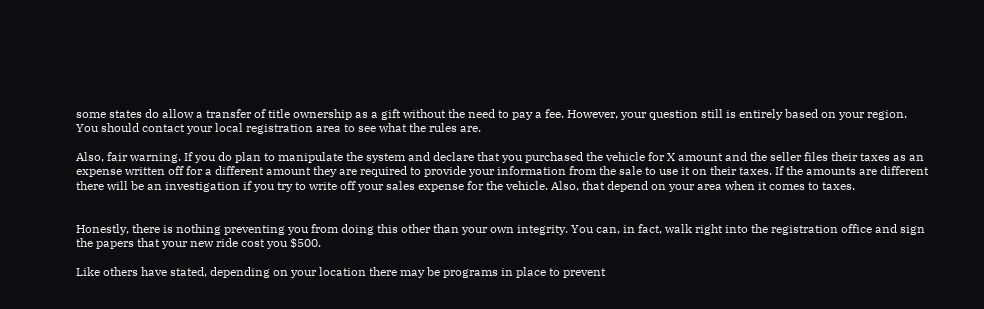some states do allow a transfer of title ownership as a gift without the need to pay a fee. However, your question still is entirely based on your region. You should contact your local registration area to see what the rules are.

Also, fair warning. If you do plan to manipulate the system and declare that you purchased the vehicle for X amount and the seller files their taxes as an expense written off for a different amount they are required to provide your information from the sale to use it on their taxes. If the amounts are different there will be an investigation if you try to write off your sales expense for the vehicle. Also, that depend on your area when it comes to taxes.


Honestly, there is nothing preventing you from doing this other than your own integrity. You can, in fact, walk right into the registration office and sign the papers that your new ride cost you $500.

Like others have stated, depending on your location there may be programs in place to prevent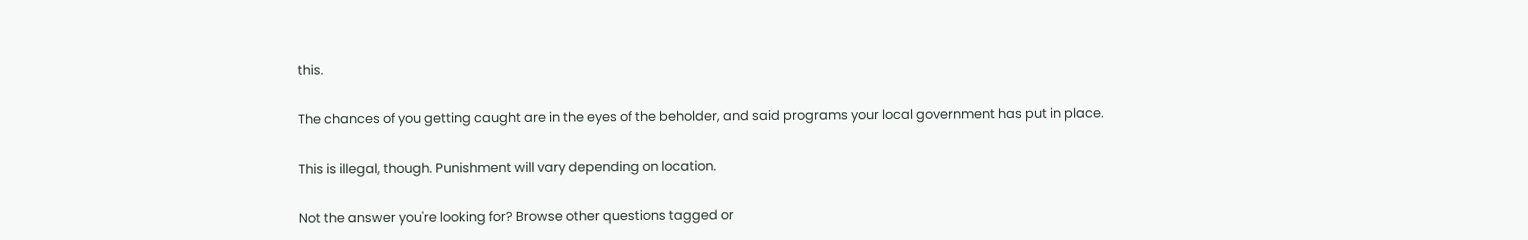this.

The chances of you getting caught are in the eyes of the beholder, and said programs your local government has put in place.

This is illegal, though. Punishment will vary depending on location.

Not the answer you're looking for? Browse other questions tagged or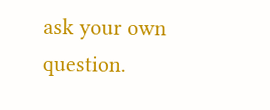ask your own question.